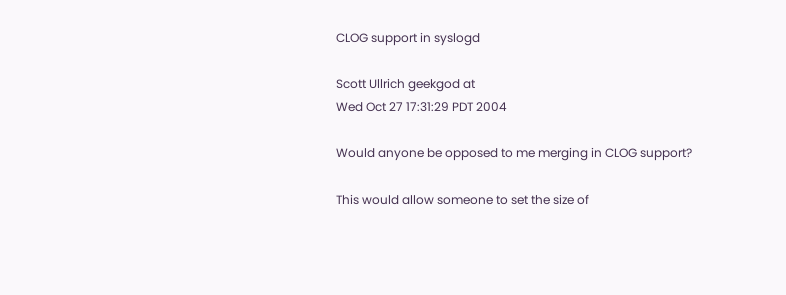CLOG support in syslogd

Scott Ullrich geekgod at
Wed Oct 27 17:31:29 PDT 2004

Would anyone be opposed to me merging in CLOG support?

This would allow someone to set the size of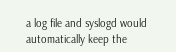a log file and syslogd would
automatically keep the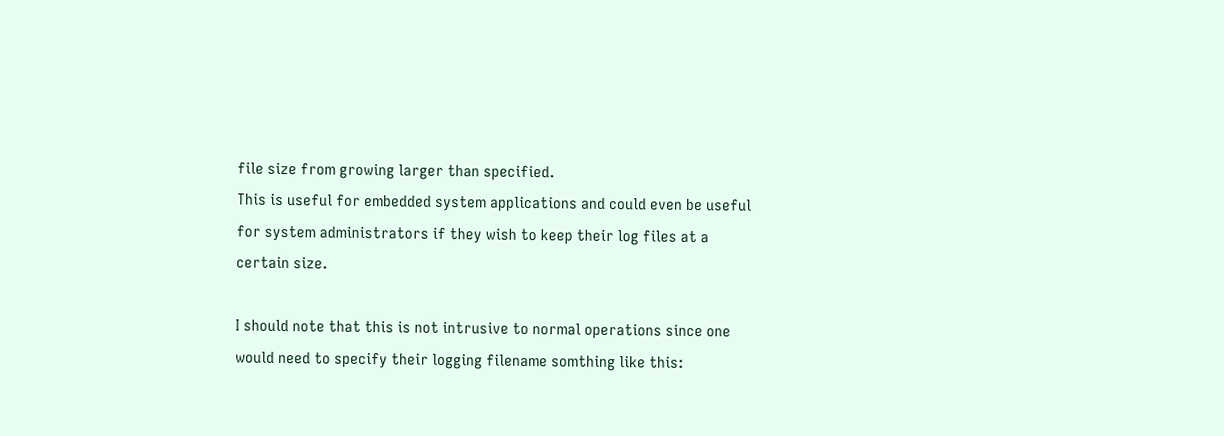file size from growing larger than specified.
This is useful for embedded system applications and could even be useful
for system administrators if they wish to keep their log files at a
certain size.

I should note that this is not intrusive to normal operations since one
would need to specify their logging filename somthing like this: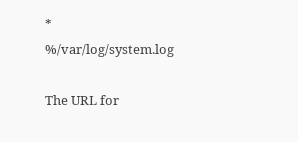*           %/var/log/system.log

The URL for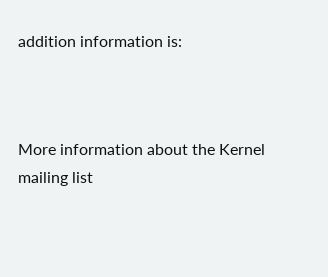addition information is:



More information about the Kernel mailing list